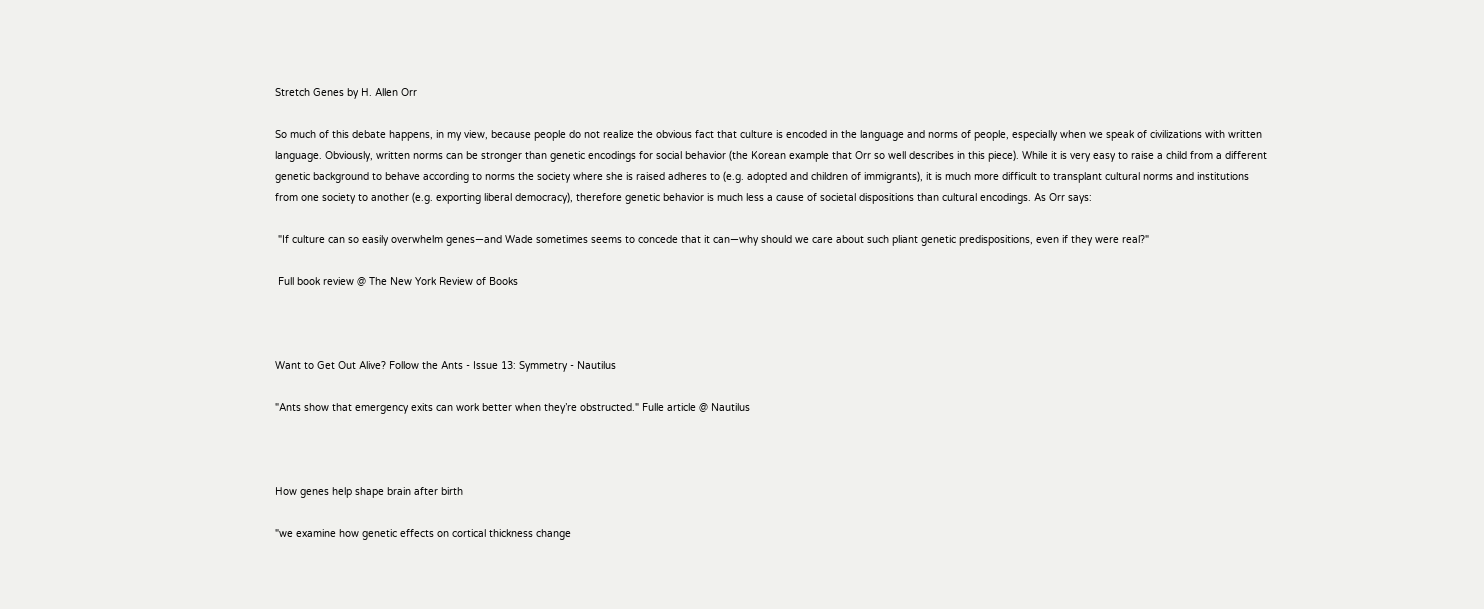Stretch Genes by H. Allen Orr

So much of this debate happens, in my view, because people do not realize the obvious fact that culture is encoded in the language and norms of people, especially when we speak of civilizations with written language. Obviously, written norms can be stronger than genetic encodings for social behavior (the Korean example that Orr so well describes in this piece). While it is very easy to raise a child from a different genetic background to behave according to norms the society where she is raised adheres to (e.g. adopted and children of immigrants), it is much more difficult to transplant cultural norms and institutions from one society to another (e.g. exporting liberal democracy), therefore genetic behavior is much less a cause of societal dispositions than cultural encodings. As Orr says:

 "If culture can so easily overwhelm genes—and Wade sometimes seems to concede that it can—why should we care about such pliant genetic predispositions, even if they were real?"

 Full book review @ The New York Review of Books



Want to Get Out Alive? Follow the Ants - Issue 13: Symmetry - Nautilus

"Ants show that emergency exits can work better when they’re obstructed." Fulle article @ Nautilus



How genes help shape brain after birth

"we examine how genetic effects on cortical thickness change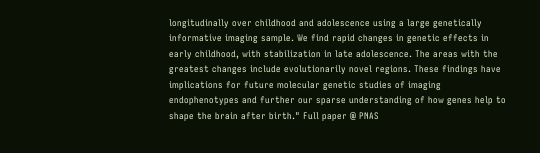longitudinally over childhood and adolescence using a large genetically informative imaging sample. We find rapid changes in genetic effects in early childhood, with stabilization in late adolescence. The areas with the greatest changes include evolutionarily novel regions. These findings have implications for future molecular genetic studies of imaging endophenotypes and further our sparse understanding of how genes help to shape the brain after birth." Full paper @ PNAS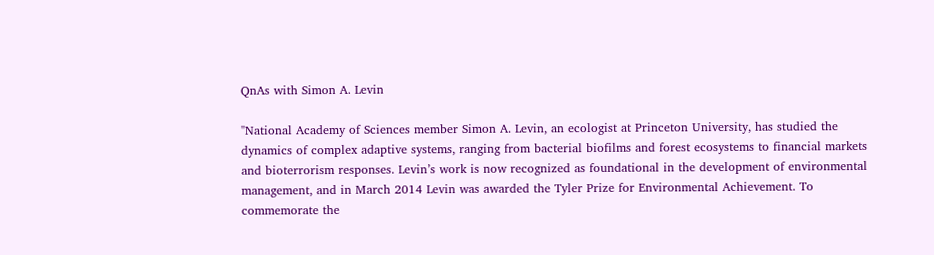QnAs with Simon A. Levin

"National Academy of Sciences member Simon A. Levin, an ecologist at Princeton University, has studied the dynamics of complex adaptive systems, ranging from bacterial biofilms and forest ecosystems to financial markets and bioterrorism responses. Levin’s work is now recognized as foundational in the development of environmental management, and in March 2014 Levin was awarded the Tyler Prize for Environmental Achievement. To commemorate the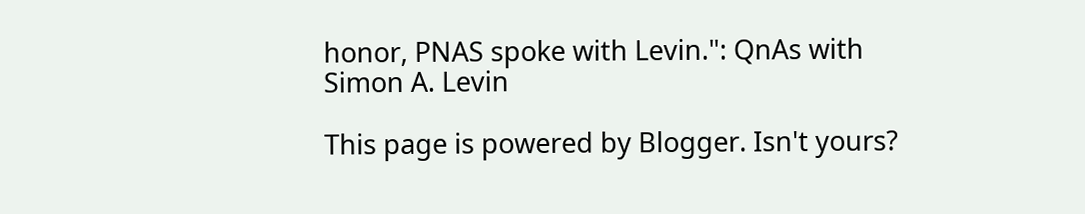honor, PNAS spoke with Levin.": QnAs with Simon A. Levin

This page is powered by Blogger. Isn't yours?